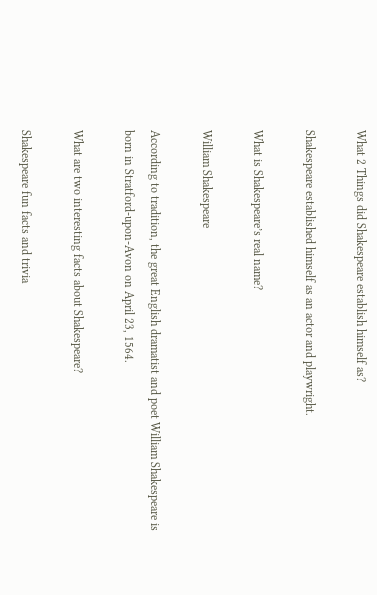What 2 Things did Shakespeare establish himself as?

Shakespeare established himself as an actor and playwright.

What is Shakespeare’s real name?

William Shakespeare

According to tradition, the great English dramatist and poet William Shakespeare is born in Stratford-upon-Avon on April 23, 1564.

What are two interesting facts about Shakespeare?

Shakespeare fun facts and trivia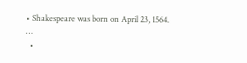• Shakespeare was born on April 23, 1564. …
  •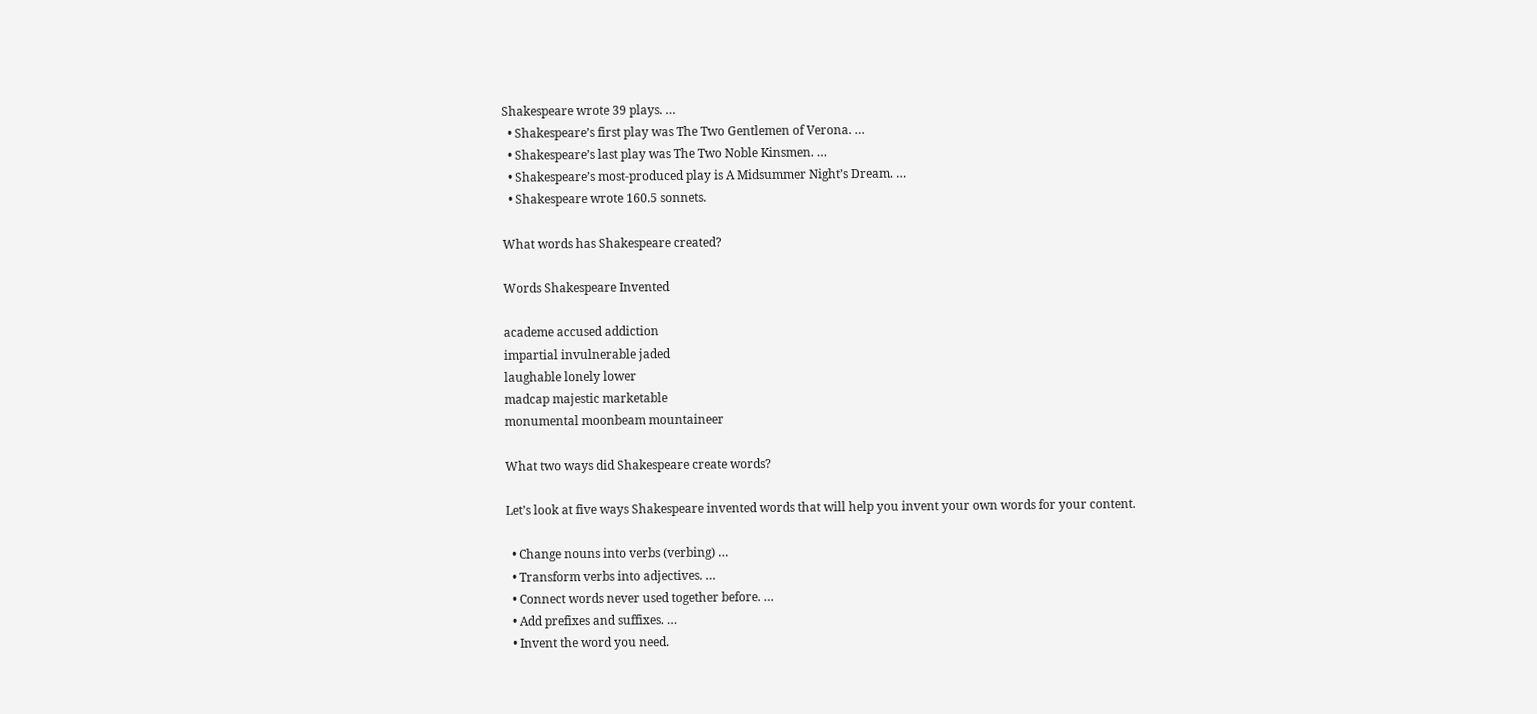Shakespeare wrote 39 plays. …
  • Shakespeare’s first play was The Two Gentlemen of Verona. …
  • Shakespeare’s last play was The Two Noble Kinsmen. …
  • Shakespeare’s most-produced play is A Midsummer Night’s Dream. …
  • Shakespeare wrote 160.5 sonnets.

What words has Shakespeare created?

Words Shakespeare Invented

academe accused addiction
impartial invulnerable jaded
laughable lonely lower
madcap majestic marketable
monumental moonbeam mountaineer

What two ways did Shakespeare create words?

Let’s look at five ways Shakespeare invented words that will help you invent your own words for your content.

  • Change nouns into verbs (verbing) …
  • Transform verbs into adjectives. …
  • Connect words never used together before. …
  • Add prefixes and suffixes. …
  • Invent the word you need.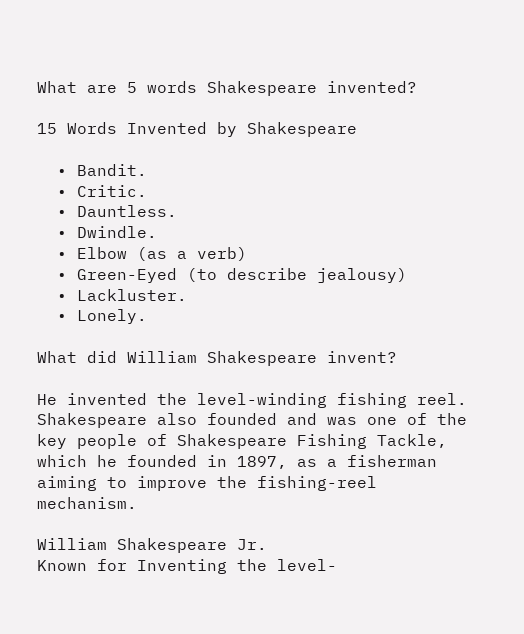What are 5 words Shakespeare invented?

15 Words Invented by Shakespeare

  • Bandit.
  • Critic.
  • Dauntless.
  • Dwindle.
  • Elbow (as a verb)
  • Green-Eyed (to describe jealousy)
  • Lackluster.
  • Lonely.

What did William Shakespeare invent?

He invented the level-winding fishing reel. Shakespeare also founded and was one of the key people of Shakespeare Fishing Tackle, which he founded in 1897, as a fisherman aiming to improve the fishing-reel mechanism.

William Shakespeare Jr.
Known for Inventing the level-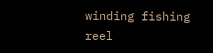winding fishing reel